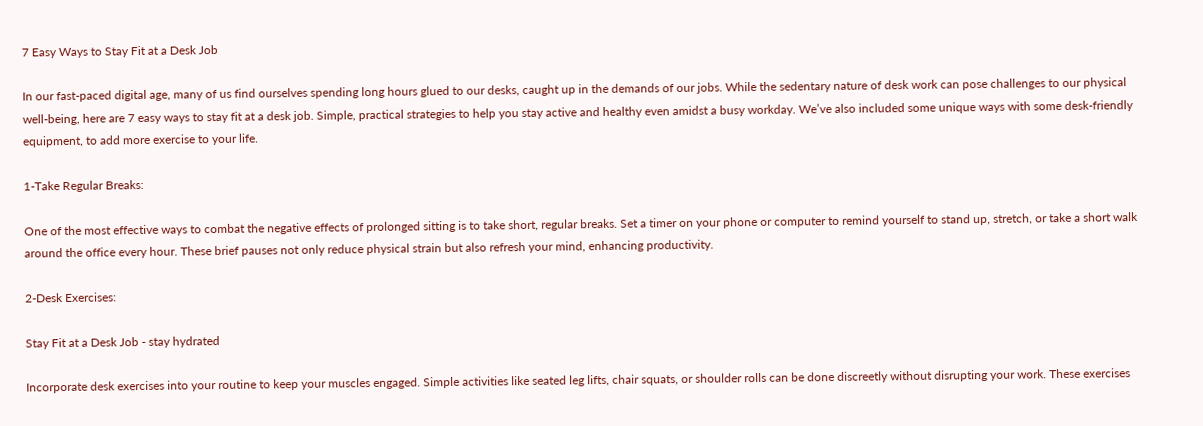7 Easy Ways to Stay Fit at a Desk Job

In our fast-paced digital age, many of us find ourselves spending long hours glued to our desks, caught up in the demands of our jobs. While the sedentary nature of desk work can pose challenges to our physical well-being, here are 7 easy ways to stay fit at a desk job. Simple, practical strategies to help you stay active and healthy even amidst a busy workday. We’ve also included some unique ways with some desk-friendly equipment, to add more exercise to your life.

1-Take Regular Breaks:

One of the most effective ways to combat the negative effects of prolonged sitting is to take short, regular breaks. Set a timer on your phone or computer to remind yourself to stand up, stretch, or take a short walk around the office every hour. These brief pauses not only reduce physical strain but also refresh your mind, enhancing productivity.

2-Desk Exercises:

Stay Fit at a Desk Job - stay hydrated

Incorporate desk exercises into your routine to keep your muscles engaged. Simple activities like seated leg lifts, chair squats, or shoulder rolls can be done discreetly without disrupting your work. These exercises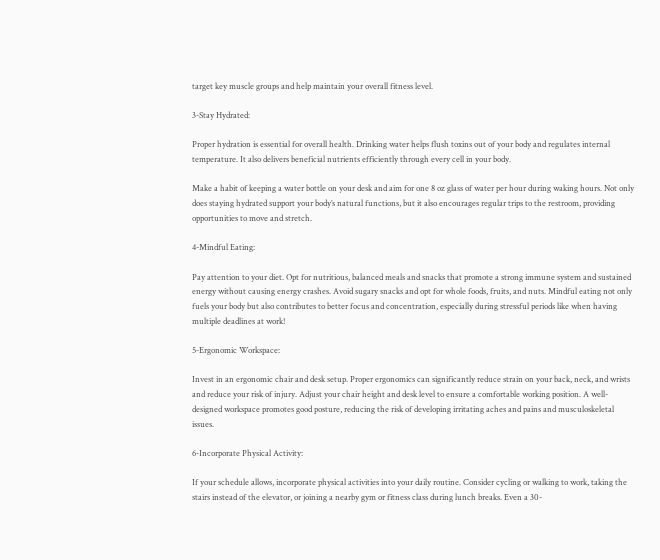target key muscle groups and help maintain your overall fitness level.

3-Stay Hydrated:

Proper hydration is essential for overall health. Drinking water helps flush toxins out of your body and regulates internal temperature. It also delivers beneficial nutrients efficiently through every cell in your body.

Make a habit of keeping a water bottle on your desk and aim for one 8 oz glass of water per hour during waking hours. Not only does staying hydrated support your body’s natural functions, but it also encourages regular trips to the restroom, providing opportunities to move and stretch.

4-Mindful Eating:

Pay attention to your diet. Opt for nutritious, balanced meals and snacks that promote a strong immune system and sustained energy without causing energy crashes. Avoid sugary snacks and opt for whole foods, fruits, and nuts. Mindful eating not only fuels your body but also contributes to better focus and concentration, especially during stressful periods like when having multiple deadlines at work!

5-Ergonomic Workspace:

Invest in an ergonomic chair and desk setup. Proper ergonomics can significantly reduce strain on your back, neck, and wrists and reduce your risk of injury. Adjust your chair height and desk level to ensure a comfortable working position. A well-designed workspace promotes good posture, reducing the risk of developing irritating aches and pains and musculoskeletal issues.

6-Incorporate Physical Activity:

If your schedule allows, incorporate physical activities into your daily routine. Consider cycling or walking to work, taking the stairs instead of the elevator, or joining a nearby gym or fitness class during lunch breaks. Even a 30-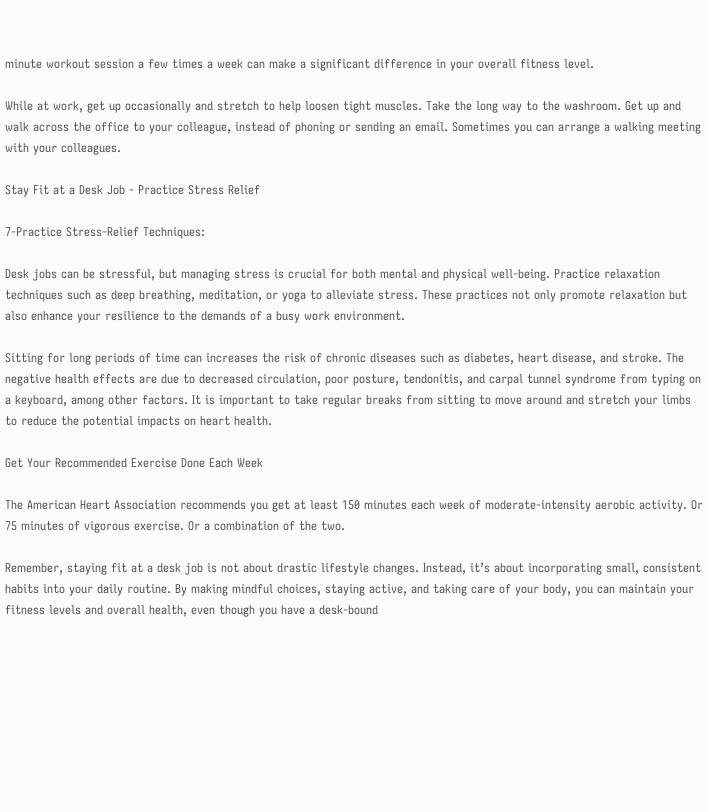minute workout session a few times a week can make a significant difference in your overall fitness level.

While at work, get up occasionally and stretch to help loosen tight muscles. Take the long way to the washroom. Get up and walk across the office to your colleague, instead of phoning or sending an email. Sometimes you can arrange a walking meeting with your colleagues.

Stay Fit at a Desk Job - Practice Stress Relief

7-Practice Stress-Relief Techniques:

Desk jobs can be stressful, but managing stress is crucial for both mental and physical well-being. Practice relaxation techniques such as deep breathing, meditation, or yoga to alleviate stress. These practices not only promote relaxation but also enhance your resilience to the demands of a busy work environment.

Sitting for long periods of time can increases the risk of chronic diseases such as diabetes, heart disease, and stroke. The negative health effects are due to decreased circulation, poor posture, tendonitis, and carpal tunnel syndrome from typing on a keyboard, among other factors. It is important to take regular breaks from sitting to move around and stretch your limbs to reduce the potential impacts on heart health.

Get Your Recommended Exercise Done Each Week

The American Heart Association recommends you get at least 150 minutes each week of moderate-intensity aerobic activity. Or 75 minutes of vigorous exercise. Or a combination of the two.

Remember, staying fit at a desk job is not about drastic lifestyle changes. Instead, it’s about incorporating small, consistent habits into your daily routine. By making mindful choices, staying active, and taking care of your body, you can maintain your fitness levels and overall health, even though you have a desk-bound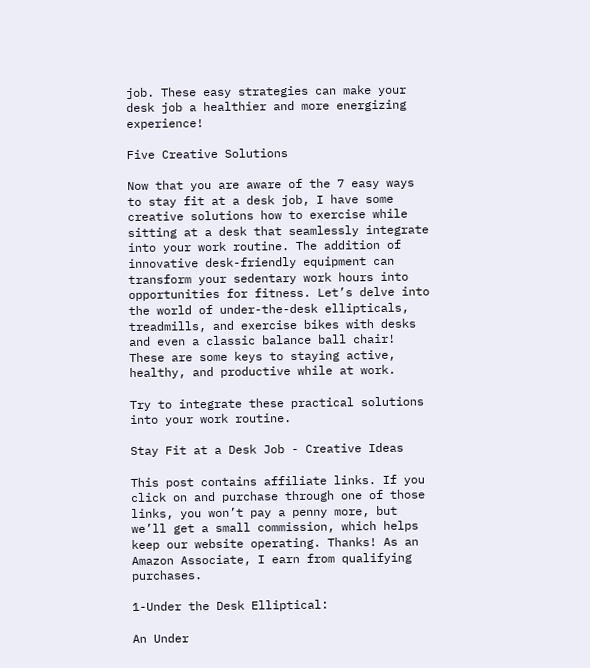job. These easy strategies can make your desk job a healthier and more energizing experience!

Five Creative Solutions

Now that you are aware of the 7 easy ways to stay fit at a desk job, I have some creative solutions how to exercise while sitting at a desk that seamlessly integrate into your work routine. The addition of innovative desk-friendly equipment can transform your sedentary work hours into opportunities for fitness. Let’s delve into the world of under-the-desk ellipticals, treadmills, and exercise bikes with desks and even a classic balance ball chair! These are some keys to staying active, healthy, and productive while at work.

Try to integrate these practical solutions into your work routine.

Stay Fit at a Desk Job - Creative Ideas

This post contains affiliate links. If you click on and purchase through one of those links, you won’t pay a penny more, but we’ll get a small commission, which helps keep our website operating. Thanks! As an Amazon Associate, I earn from qualifying purchases.

1-Under the Desk Elliptical:

An Under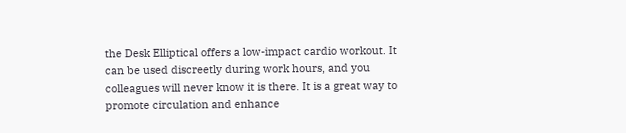the Desk Elliptical offers a low-impact cardio workout. It can be used discreetly during work hours, and you colleagues will never know it is there. It is a great way to promote circulation and enhance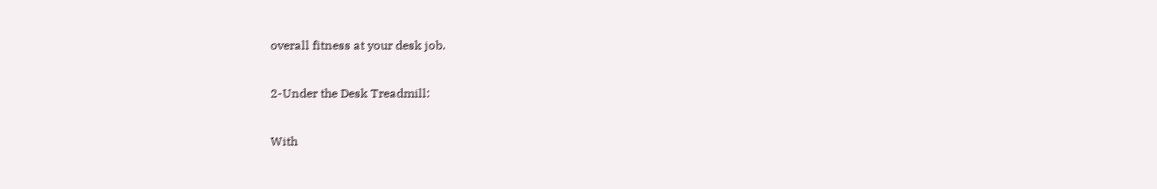overall fitness at your desk job.

2-Under the Desk Treadmill:

With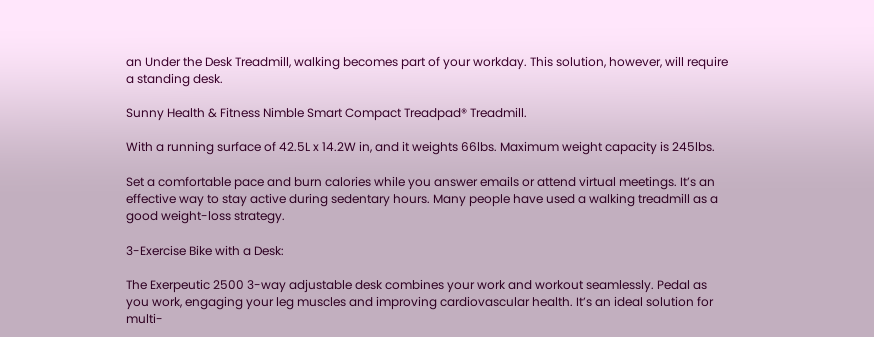an Under the Desk Treadmill, walking becomes part of your workday. This solution, however, will require a standing desk.

Sunny Health & Fitness Nimble Smart Compact Treadpad® Treadmill.

With a running surface of 42.5L x 14.2W in, and it weights 66lbs. Maximum weight capacity is 245lbs.

Set a comfortable pace and burn calories while you answer emails or attend virtual meetings. It’s an effective way to stay active during sedentary hours. Many people have used a walking treadmill as a good weight-loss strategy.

3-Exercise Bike with a Desk:

The Exerpeutic 2500 3-way adjustable desk combines your work and workout seamlessly. Pedal as you work, engaging your leg muscles and improving cardiovascular health. It’s an ideal solution for multi-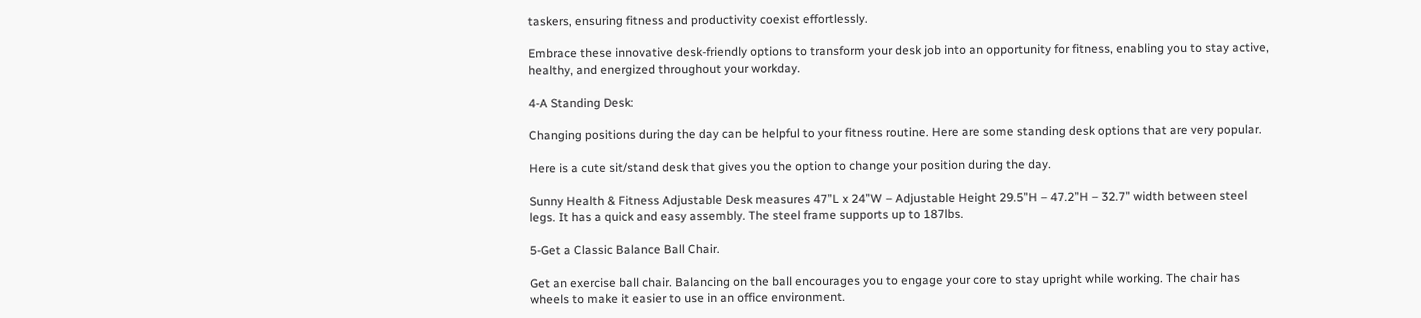taskers, ensuring fitness and productivity coexist effortlessly.

Embrace these innovative desk-friendly options to transform your desk job into an opportunity for fitness, enabling you to stay active, healthy, and energized throughout your workday.

4-A Standing Desk:

Changing positions during the day can be helpful to your fitness routine. Here are some standing desk options that are very popular.

Here is a cute sit/stand desk that gives you the option to change your position during the day.

Sunny Health & Fitness Adjustable Desk measures 47”L x 24”W – Adjustable Height 29.5”H – 47.2”H – 32.7” width between steel legs. It has a quick and easy assembly. The steel frame supports up to 187lbs.

5-Get a Classic Balance Ball Chair.

Get an exercise ball chair. Balancing on the ball encourages you to engage your core to stay upright while working. The chair has wheels to make it easier to use in an office environment.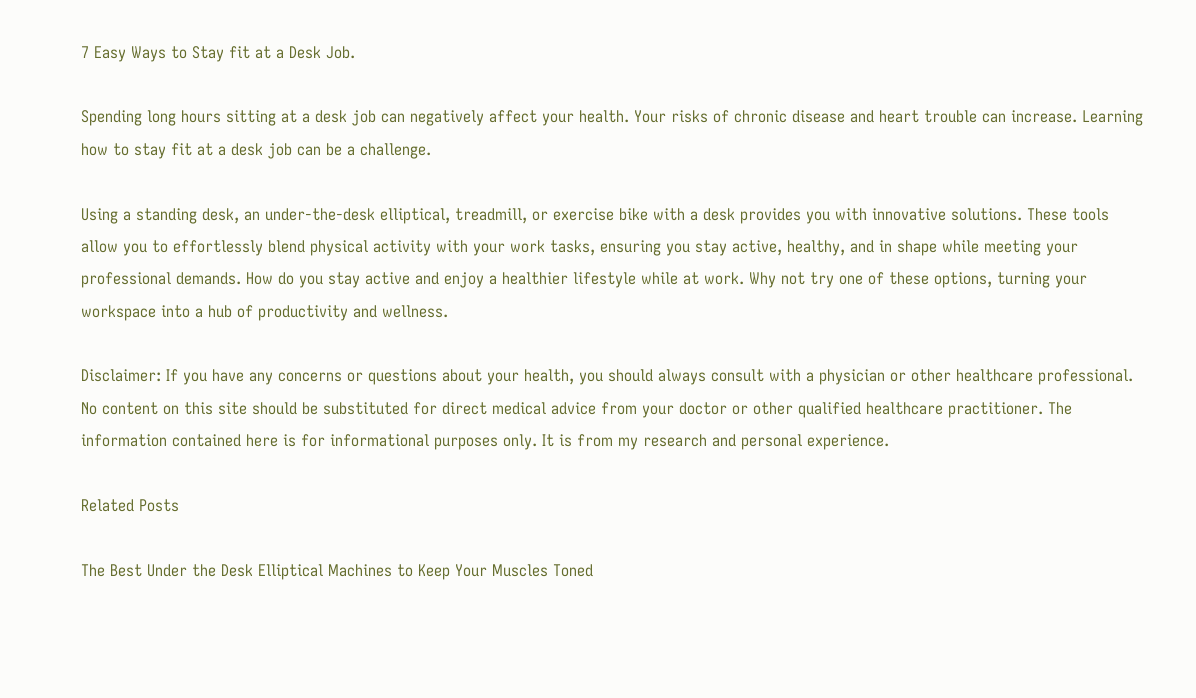7 Easy Ways to Stay fit at a Desk Job.

Spending long hours sitting at a desk job can negatively affect your health. Your risks of chronic disease and heart trouble can increase. Learning how to stay fit at a desk job can be a challenge.

Using a standing desk, an under-the-desk elliptical, treadmill, or exercise bike with a desk provides you with innovative solutions. These tools allow you to effortlessly blend physical activity with your work tasks, ensuring you stay active, healthy, and in shape while meeting your professional demands. How do you stay active and enjoy a healthier lifestyle while at work. Why not try one of these options, turning your workspace into a hub of productivity and wellness.

Disclaimer: If you have any concerns or questions about your health, you should always consult with a physician or other healthcare professional. No content on this site should be substituted for direct medical advice from your doctor or other qualified healthcare practitioner. The information contained here is for informational purposes only. It is from my research and personal experience.

Related Posts

The Best Under the Desk Elliptical Machines to Keep Your Muscles Toned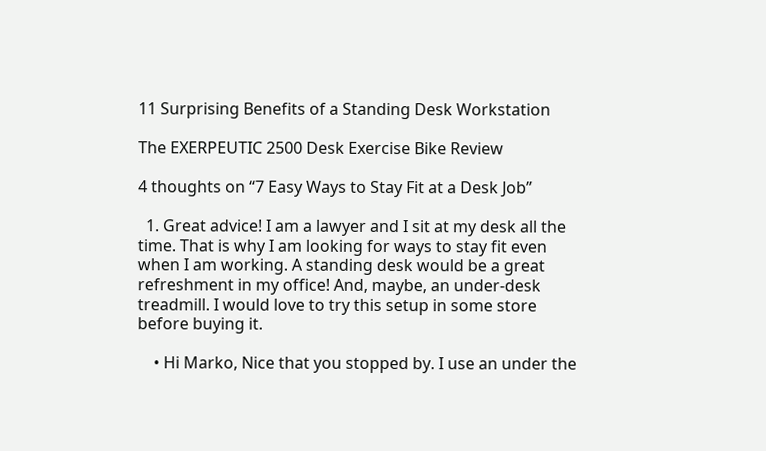11 Surprising Benefits of a Standing Desk Workstation

The EXERPEUTIC 2500 Desk Exercise Bike Review

4 thoughts on “7 Easy Ways to Stay Fit at a Desk Job”

  1. Great advice! I am a lawyer and I sit at my desk all the time. That is why I am looking for ways to stay fit even when I am working. A standing desk would be a great refreshment in my office! And, maybe, an under-desk treadmill. I would love to try this setup in some store before buying it.

    • Hi Marko, Nice that you stopped by. I use an under the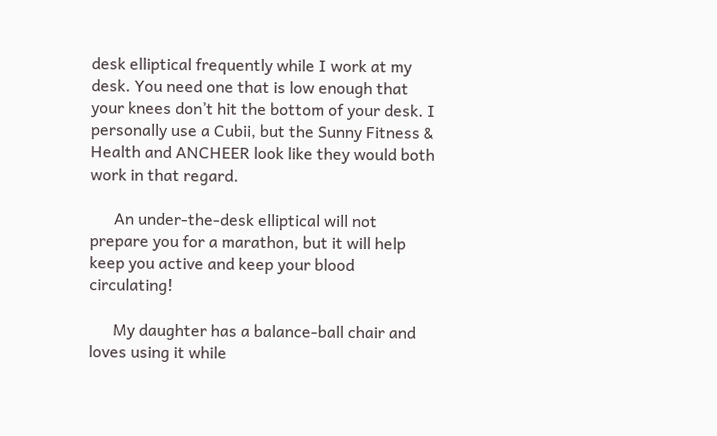desk elliptical frequently while I work at my desk. You need one that is low enough that your knees don’t hit the bottom of your desk. I personally use a Cubii, but the Sunny Fitness & Health and ANCHEER look like they would both work in that regard.

      An under-the-desk elliptical will not prepare you for a marathon, but it will help keep you active and keep your blood circulating!

      My daughter has a balance-ball chair and loves using it while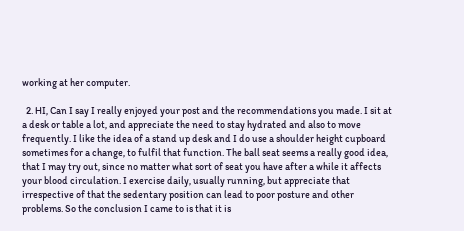working at her computer.

  2. HI, Can I say I really enjoyed your post and the recommendations you made. I sit at a desk or table a lot, and appreciate the need to stay hydrated and also to move frequently. I like the idea of a stand up desk and I do use a shoulder height cupboard sometimes for a change, to fulfil that function. The ball seat seems a really good idea, that I may try out, since no matter what sort of seat you have after a while it affects your blood circulation. I exercise daily, usually running, but appreciate that irrespective of that the sedentary position can lead to poor posture and other problems. So the conclusion I came to is that it is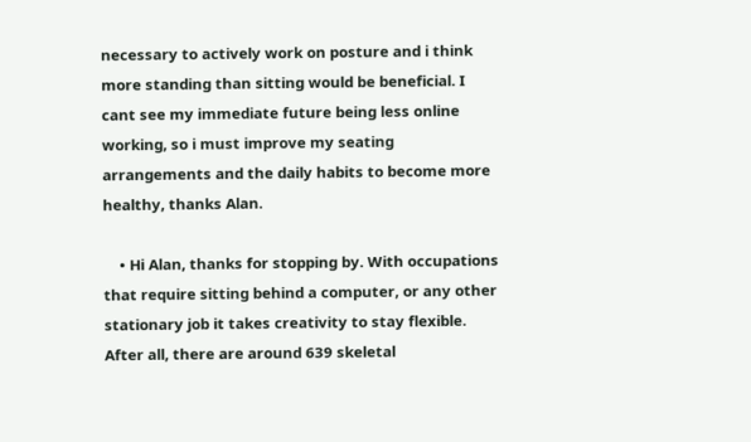necessary to actively work on posture and i think more standing than sitting would be beneficial. I cant see my immediate future being less online working, so i must improve my seating arrangements and the daily habits to become more healthy, thanks Alan.

    • Hi Alan, thanks for stopping by. With occupations that require sitting behind a computer, or any other stationary job it takes creativity to stay flexible. After all, there are around 639 skeletal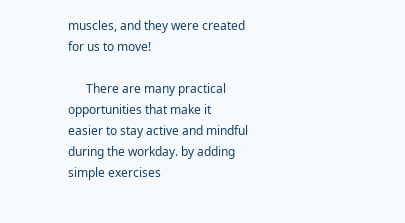muscles, and they were created for us to move!

      There are many practical opportunities that make it easier to stay active and mindful during the workday. by adding simple exercises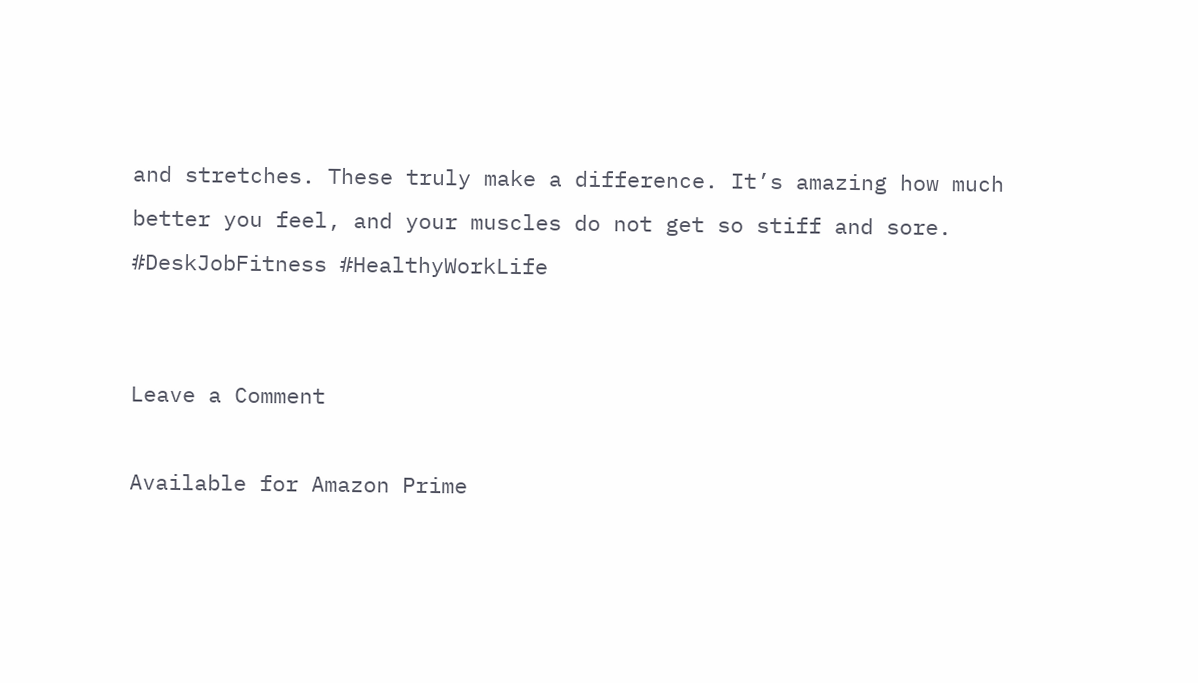and stretches. These truly make a difference. It’s amazing how much better you feel, and your muscles do not get so stiff and sore. #DeskJobFitness #HealthyWorkLife


Leave a Comment

Available for Amazon Prime